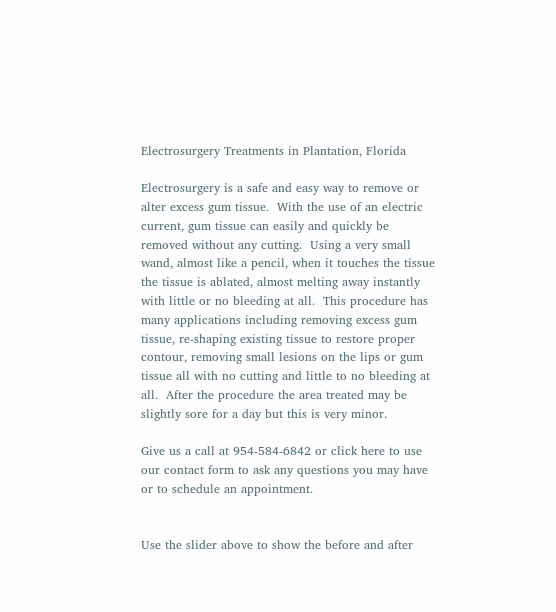Electrosurgery Treatments in Plantation, Florida

Electrosurgery is a safe and easy way to remove or alter excess gum tissue.  With the use of an electric current, gum tissue can easily and quickly be removed without any cutting.  Using a very small wand, almost like a pencil, when it touches the tissue the tissue is ablated, almost melting away instantly with little or no bleeding at all.  This procedure has many applications including removing excess gum tissue, re-shaping existing tissue to restore proper contour, removing small lesions on the lips or gum tissue all with no cutting and little to no bleeding at all.  After the procedure the area treated may be slightly sore for a day but this is very minor.

Give us a call at 954-584-6842 or click here to use our contact form to ask any questions you may have or to schedule an appointment.


Use the slider above to show the before and after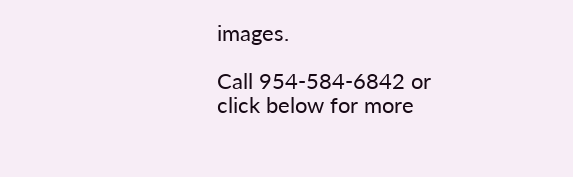images.

Call 954-584-6842 or click below for more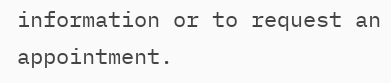information or to request an appointment.